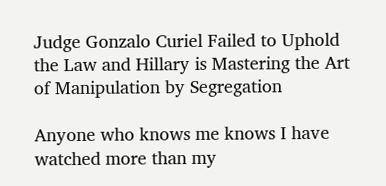Judge Gonzalo Curiel Failed to Uphold the Law and Hillary is Mastering the Art of Manipulation by Segregation

Anyone who knows me knows I have watched more than my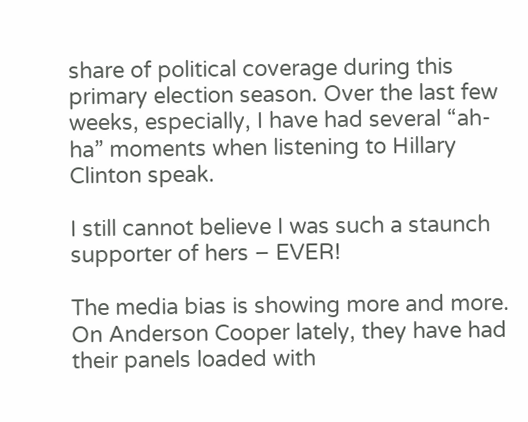share of political coverage during this primary election season. Over the last few weeks, especially, I have had several “ah-ha” moments when listening to Hillary Clinton speak.

I still cannot believe I was such a staunch supporter of hers – EVER!

The media bias is showing more and more. On Anderson Cooper lately, they have had their panels loaded with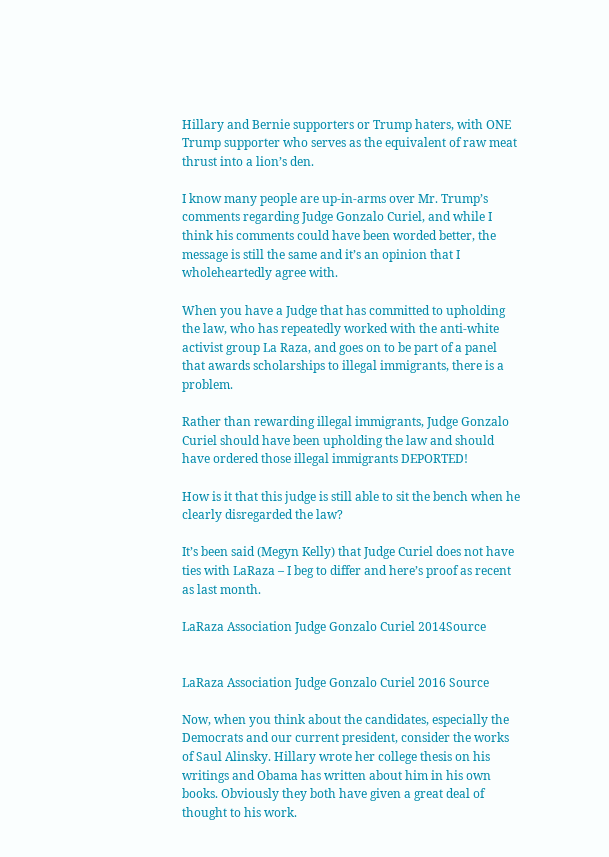Hillary and Bernie supporters or Trump haters, with ONE Trump supporter who serves as the equivalent of raw meat thrust into a lion’s den.

I know many people are up-in-arms over Mr. Trump’s comments regarding Judge Gonzalo Curiel, and while I think his comments could have been worded better, the message is still the same and it’s an opinion that I wholeheartedly agree with.

When you have a Judge that has committed to upholding the law, who has repeatedly worked with the anti-white activist group La Raza, and goes on to be part of a panel that awards scholarships to illegal immigrants, there is a problem.

Rather than rewarding illegal immigrants, Judge Gonzalo Curiel should have been upholding the law and should have ordered those illegal immigrants DEPORTED!

How is it that this judge is still able to sit the bench when he clearly disregarded the law?

It’s been said (Megyn Kelly) that Judge Curiel does not have ties with LaRaza – I beg to differ and here’s proof as recent as last month.

LaRaza Association Judge Gonzalo Curiel 2014Source


LaRaza Association Judge Gonzalo Curiel 2016 Source

Now, when you think about the candidates, especially the Democrats and our current president, consider the works of Saul Alinsky. Hillary wrote her college thesis on his writings and Obama has written about him in his own books. Obviously they both have given a great deal of thought to his work.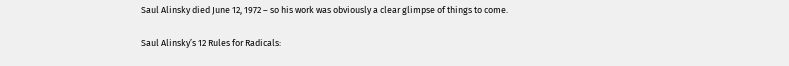Saul Alinsky died June 12, 1972 – so his work was obviously a clear glimpse of things to come.

Saul Alinsky’s 12 Rules for Radicals: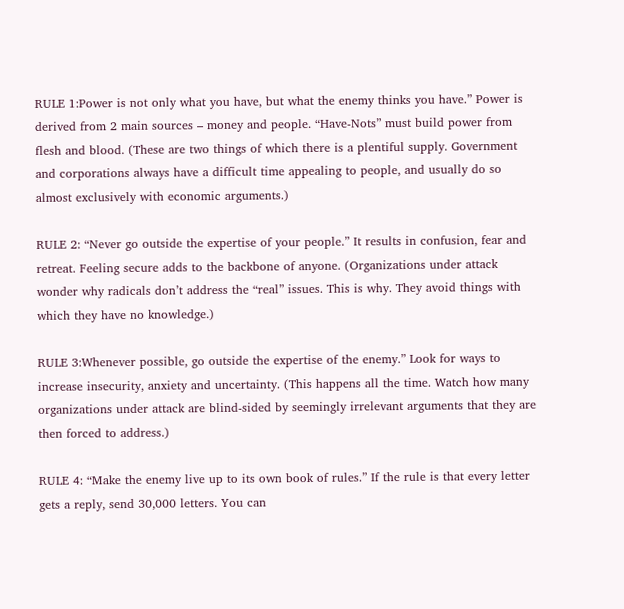RULE 1:Power is not only what you have, but what the enemy thinks you have.” Power is derived from 2 main sources – money and people. “Have-Nots” must build power from flesh and blood. (These are two things of which there is a plentiful supply. Government and corporations always have a difficult time appealing to people, and usually do so almost exclusively with economic arguments.)

RULE 2: “Never go outside the expertise of your people.” It results in confusion, fear and retreat. Feeling secure adds to the backbone of anyone. (Organizations under attack wonder why radicals don’t address the “real” issues. This is why. They avoid things with which they have no knowledge.)

RULE 3:Whenever possible, go outside the expertise of the enemy.” Look for ways to increase insecurity, anxiety and uncertainty. (This happens all the time. Watch how many organizations under attack are blind-sided by seemingly irrelevant arguments that they are then forced to address.)

RULE 4: “Make the enemy live up to its own book of rules.” If the rule is that every letter gets a reply, send 30,000 letters. You can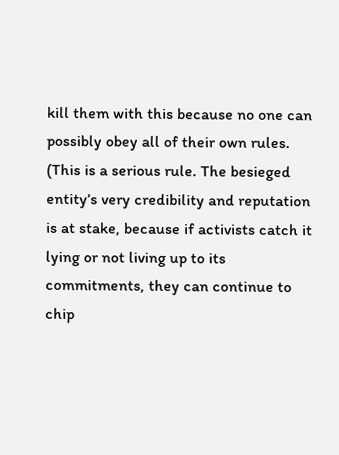kill them with this because no one can possibly obey all of their own rules. (This is a serious rule. The besieged entity’s very credibility and reputation is at stake, because if activists catch it lying or not living up to its commitments, they can continue to chip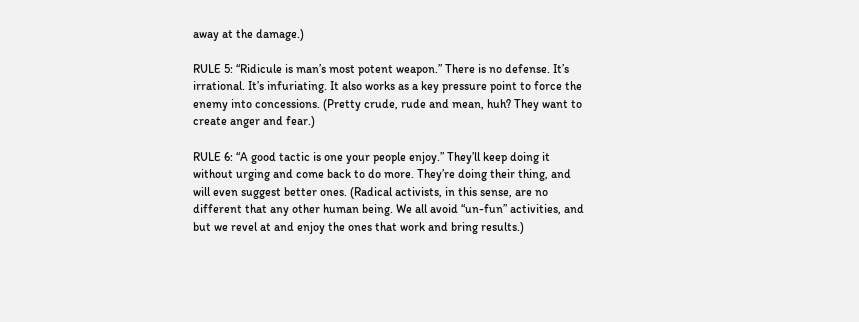away at the damage.)

RULE 5: “Ridicule is man’s most potent weapon.” There is no defense. It’s irrational. It’s infuriating. It also works as a key pressure point to force the enemy into concessions. (Pretty crude, rude and mean, huh? They want to create anger and fear.)

RULE 6: “A good tactic is one your people enjoy.” They’ll keep doing it without urging and come back to do more. They’re doing their thing, and will even suggest better ones. (Radical activists, in this sense, are no different that any other human being. We all avoid “un-fun” activities, and but we revel at and enjoy the ones that work and bring results.)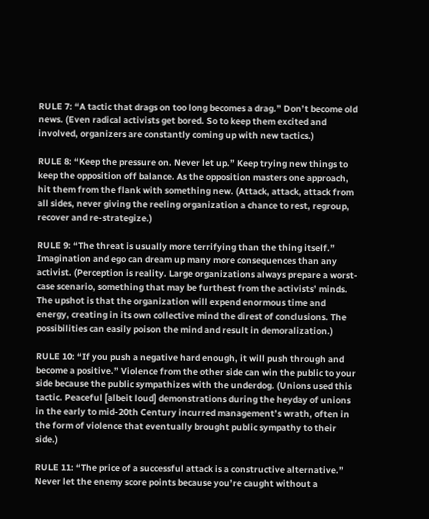RULE 7: “A tactic that drags on too long becomes a drag.” Don’t become old news. (Even radical activists get bored. So to keep them excited and involved, organizers are constantly coming up with new tactics.)

RULE 8: “Keep the pressure on. Never let up.” Keep trying new things to keep the opposition off balance. As the opposition masters one approach, hit them from the flank with something new. (Attack, attack, attack from all sides, never giving the reeling organization a chance to rest, regroup, recover and re-strategize.)

RULE 9: “The threat is usually more terrifying than the thing itself.” Imagination and ego can dream up many more consequences than any activist. (Perception is reality. Large organizations always prepare a worst-case scenario, something that may be furthest from the activists’ minds. The upshot is that the organization will expend enormous time and energy, creating in its own collective mind the direst of conclusions. The possibilities can easily poison the mind and result in demoralization.)

RULE 10: “If you push a negative hard enough, it will push through and become a positive.” Violence from the other side can win the public to your side because the public sympathizes with the underdog. (Unions used this tactic. Peaceful [albeit loud] demonstrations during the heyday of unions in the early to mid-20th Century incurred management’s wrath, often in the form of violence that eventually brought public sympathy to their side.)

RULE 11: “The price of a successful attack is a constructive alternative.” Never let the enemy score points because you’re caught without a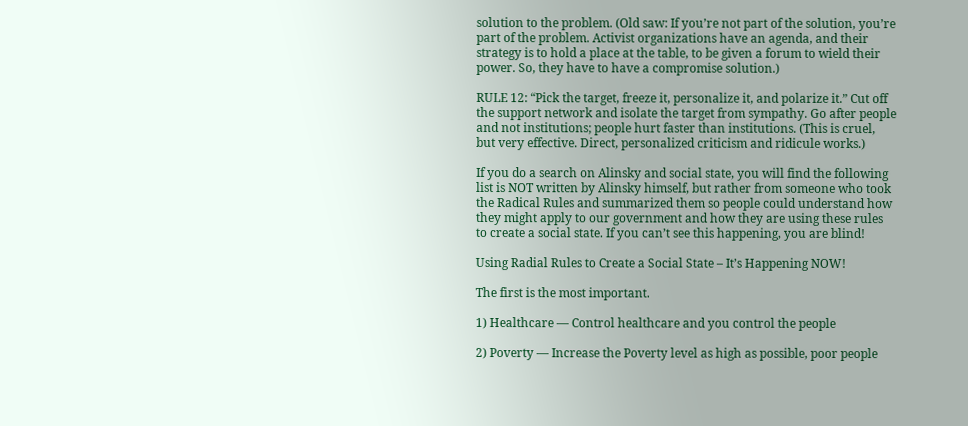solution to the problem. (Old saw: If you’re not part of the solution, you’re part of the problem. Activist organizations have an agenda, and their strategy is to hold a place at the table, to be given a forum to wield their power. So, they have to have a compromise solution.)

RULE 12: “Pick the target, freeze it, personalize it, and polarize it.” Cut off the support network and isolate the target from sympathy. Go after people and not institutions; people hurt faster than institutions. (This is cruel, but very effective. Direct, personalized criticism and ridicule works.)

If you do a search on Alinsky and social state, you will find the following list is NOT written by Alinsky himself, but rather from someone who took the Radical Rules and summarized them so people could understand how they might apply to our government and how they are using these rules to create a social state. If you can’t see this happening, you are blind!

Using Radial Rules to Create a Social State – It’s Happening NOW!

The first is the most important.

1) Healthcare — Control healthcare and you control the people

2) Poverty — Increase the Poverty level as high as possible, poor people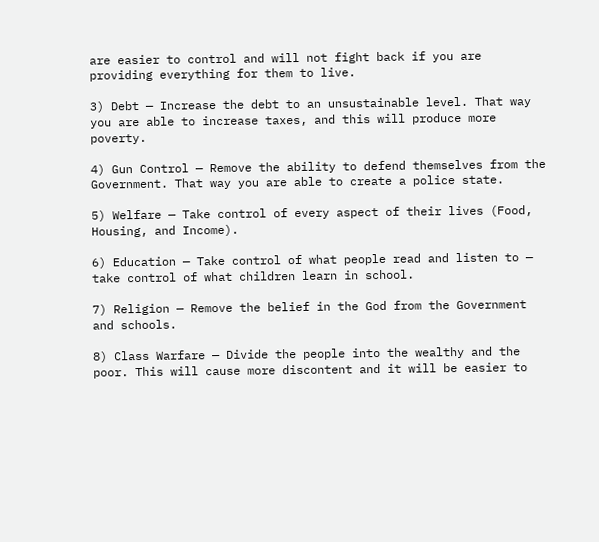are easier to control and will not fight back if you are providing everything for them to live.

3) Debt — Increase the debt to an unsustainable level. That way you are able to increase taxes, and this will produce more poverty.

4) Gun Control — Remove the ability to defend themselves from the Government. That way you are able to create a police state.

5) Welfare — Take control of every aspect of their lives (Food, Housing, and Income).

6) Education — Take control of what people read and listen to — take control of what children learn in school.

7) Religion — Remove the belief in the God from the Government and schools.

8) Class Warfare — Divide the people into the wealthy and the poor. This will cause more discontent and it will be easier to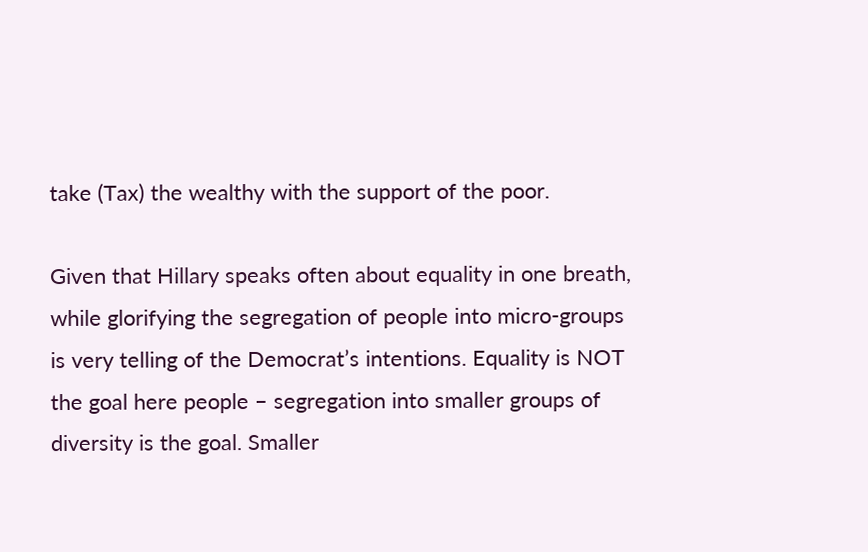take (Tax) the wealthy with the support of the poor.

Given that Hillary speaks often about equality in one breath, while glorifying the segregation of people into micro-groups is very telling of the Democrat’s intentions. Equality is NOT the goal here people – segregation into smaller groups of diversity is the goal. Smaller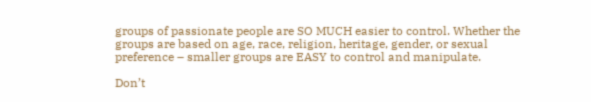groups of passionate people are SO MUCH easier to control. Whether the groups are based on age, race, religion, heritage, gender, or sexual preference – smaller groups are EASY to control and manipulate.

Don’t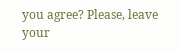you agree? Please, leave your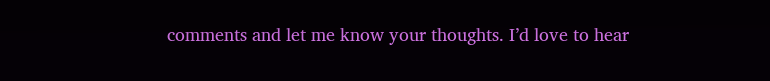comments and let me know your thoughts. I’d love to hear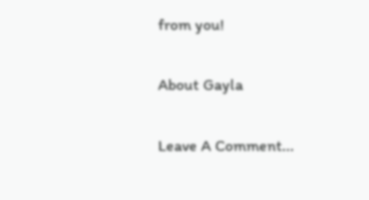from you!

About Gayla

Leave A Comment...